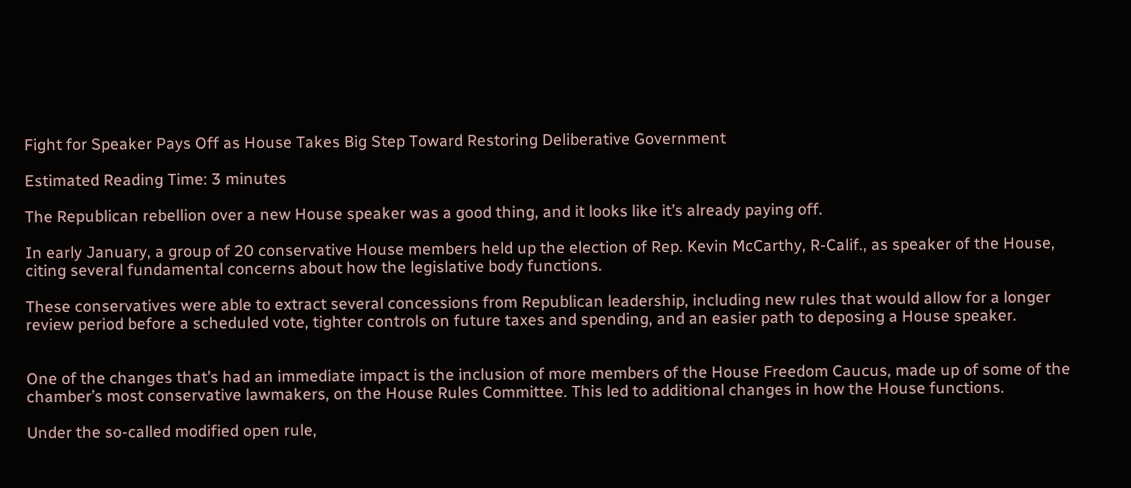Fight for Speaker Pays Off as House Takes Big Step Toward Restoring Deliberative Government

Estimated Reading Time: 3 minutes

The Republican rebellion over a new House speaker was a good thing, and it looks like it’s already paying off.

In early January, a group of 20 conservative House members held up the election of Rep. Kevin McCarthy, R-Calif., as speaker of the House, citing several fundamental concerns about how the legislative body functions.

These conservatives were able to extract several concessions from Republican leadership, including new rules that would allow for a longer review period before a scheduled vote, tighter controls on future taxes and spending, and an easier path to deposing a House speaker.


One of the changes that’s had an immediate impact is the inclusion of more members of the House Freedom Caucus, made up of some of the chamber’s most conservative lawmakers, on the House Rules Committee. This led to additional changes in how the House functions.

Under the so-called modified open rule,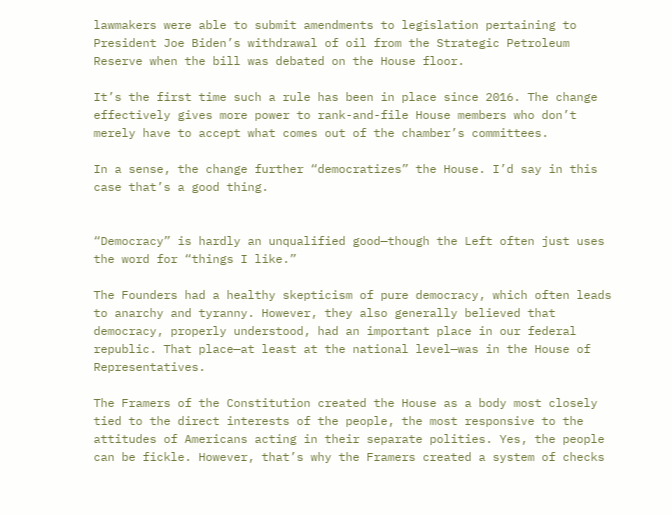lawmakers were able to submit amendments to legislation pertaining to President Joe Biden’s withdrawal of oil from the Strategic Petroleum Reserve when the bill was debated on the House floor.

It’s the first time such a rule has been in place since 2016. The change effectively gives more power to rank-and-file House members who don’t merely have to accept what comes out of the chamber’s committees.

In a sense, the change further “democratizes” the House. I’d say in this case that’s a good thing.


“Democracy” is hardly an unqualified good—though the Left often just uses the word for “things I like.”

The Founders had a healthy skepticism of pure democracy, which often leads to anarchy and tyranny. However, they also generally believed that democracy, properly understood, had an important place in our federal republic. That place—at least at the national level—was in the House of Representatives.

The Framers of the Constitution created the House as a body most closely tied to the direct interests of the people, the most responsive to the attitudes of Americans acting in their separate polities. Yes, the people can be fickle. However, that’s why the Framers created a system of checks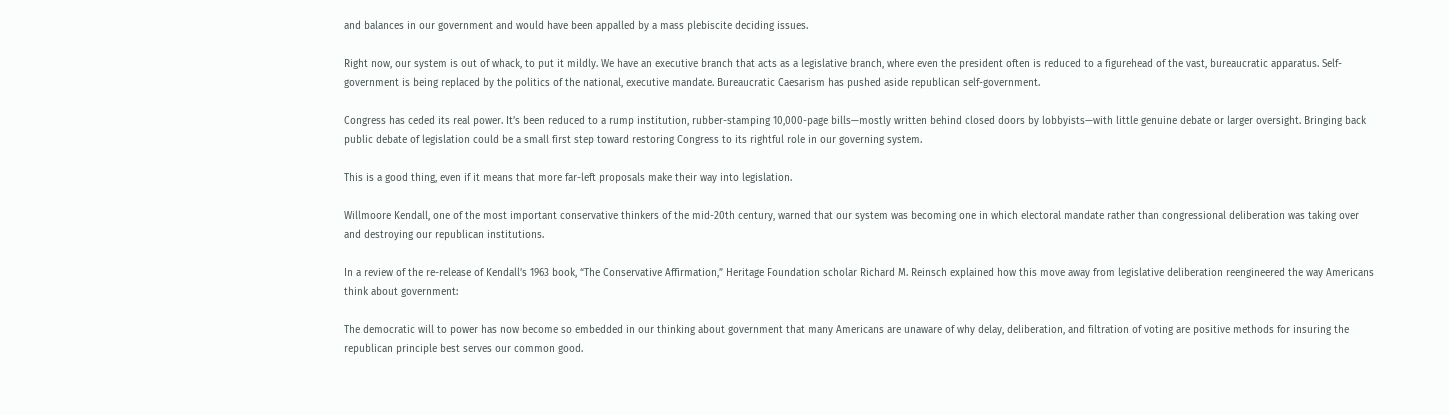and balances in our government and would have been appalled by a mass plebiscite deciding issues.

Right now, our system is out of whack, to put it mildly. We have an executive branch that acts as a legislative branch, where even the president often is reduced to a figurehead of the vast, bureaucratic apparatus. Self-government is being replaced by the politics of the national, executive mandate. Bureaucratic Caesarism has pushed aside republican self-government.

Congress has ceded its real power. It’s been reduced to a rump institution, rubber-stamping 10,000-page bills—mostly written behind closed doors by lobbyists—with little genuine debate or larger oversight. Bringing back public debate of legislation could be a small first step toward restoring Congress to its rightful role in our governing system.

This is a good thing, even if it means that more far-left proposals make their way into legislation.

Willmoore Kendall, one of the most important conservative thinkers of the mid-20th century, warned that our system was becoming one in which electoral mandate rather than congressional deliberation was taking over and destroying our republican institutions.

In a review of the re-release of Kendall’s 1963 book, “The Conservative Affirmation,” Heritage Foundation scholar Richard M. Reinsch explained how this move away from legislative deliberation reengineered the way Americans think about government:

The democratic will to power has now become so embedded in our thinking about government that many Americans are unaware of why delay, deliberation, and filtration of voting are positive methods for insuring the republican principle best serves our common good.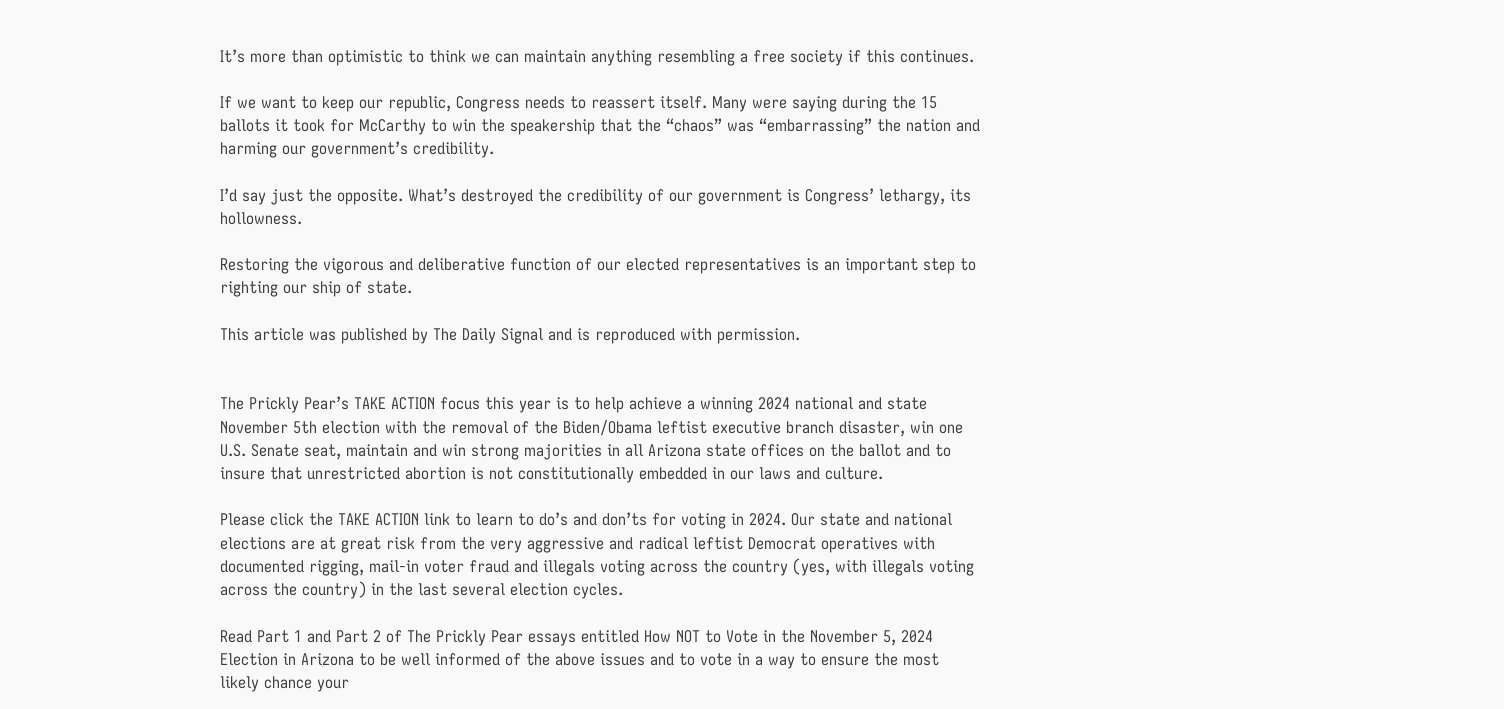It’s more than optimistic to think we can maintain anything resembling a free society if this continues.

If we want to keep our republic, Congress needs to reassert itself. Many were saying during the 15 ballots it took for McCarthy to win the speakership that the “chaos” was “embarrassing” the nation and harming our government’s credibility.

I’d say just the opposite. What’s destroyed the credibility of our government is Congress’ lethargy, its hollowness.

Restoring the vigorous and deliberative function of our elected representatives is an important step to righting our ship of state.

This article was published by The Daily Signal and is reproduced with permission.


The Prickly Pear’s TAKE ACTION focus this year is to help achieve a winning 2024 national and state November 5th election with the removal of the Biden/Obama leftist executive branch disaster, win one U.S. Senate seat, maintain and win strong majorities in all Arizona state offices on the ballot and to insure that unrestricted abortion is not constitutionally embedded in our laws and culture.

Please click the TAKE ACTION link to learn to do’s and don’ts for voting in 2024. Our state and national elections are at great risk from the very aggressive and radical leftist Democrat operatives with documented rigging, mail-in voter fraud and illegals voting across the country (yes, with illegals voting across the country) in the last several election cycles.

Read Part 1 and Part 2 of The Prickly Pear essays entitled How NOT to Vote in the November 5, 2024 Election in Arizona to be well informed of the above issues and to vote in a way to ensure the most likely chance your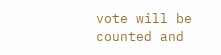vote will be counted and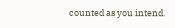counted as you intend.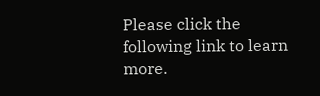Please click the following link to learn more.